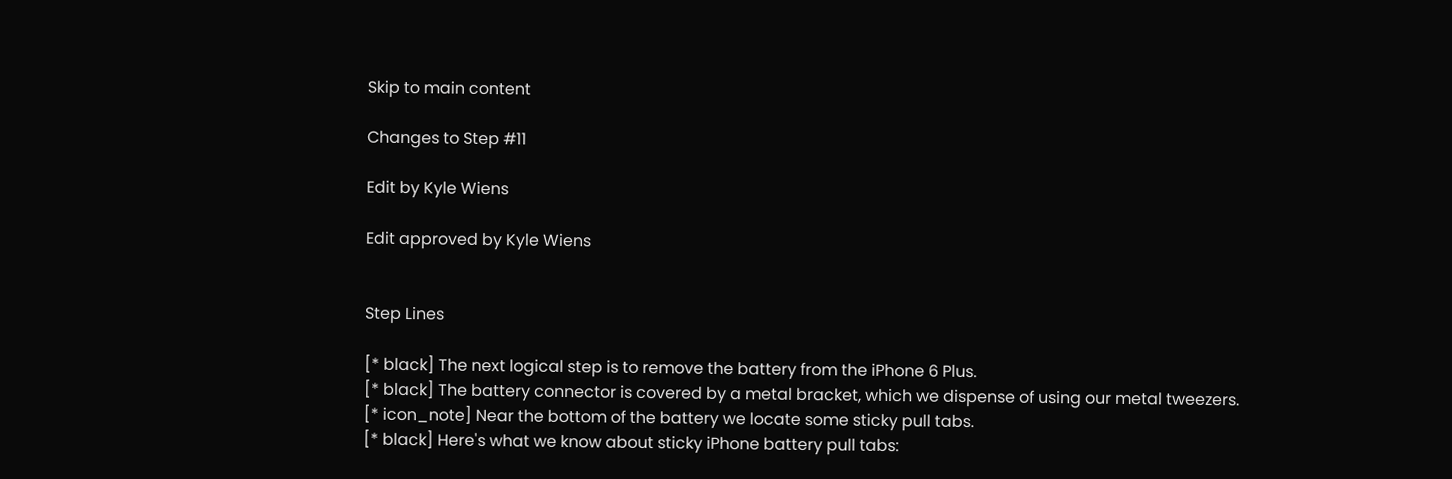Skip to main content

Changes to Step #11

Edit by Kyle Wiens

Edit approved by Kyle Wiens


Step Lines

[* black] The next logical step is to remove the battery from the iPhone 6 Plus.
[* black] The battery connector is covered by a metal bracket, which we dispense of using our metal tweezers.
[* icon_note] Near the bottom of the battery we locate some sticky pull tabs.
[* black] Here's what we know about sticky iPhone battery pull tabs: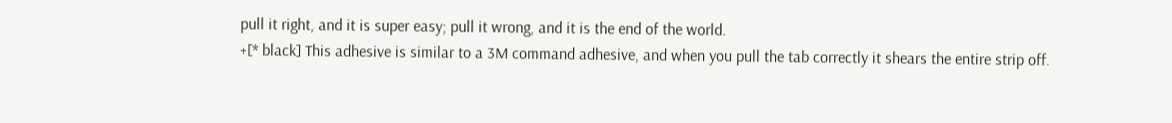pull it right, and it is super easy; pull it wrong, and it is the end of the world.
+[* black] This adhesive is similar to a 3M command adhesive, and when you pull the tab correctly it shears the entire strip off.